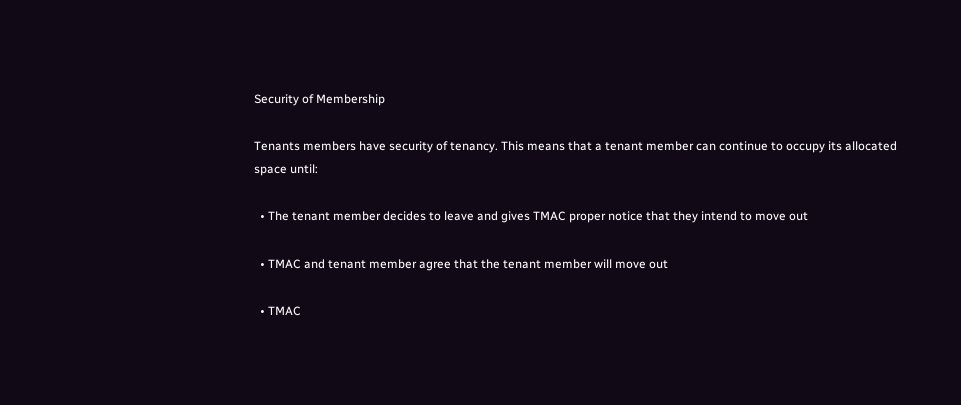Security of Membership

Tenants members have security of tenancy. This means that a tenant member can continue to occupy its allocated space until:

  • The tenant member decides to leave and gives TMAC proper notice that they intend to move out

  • TMAC and tenant member agree that the tenant member will move out

  • TMAC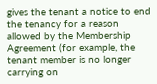gives the tenant a notice to end the tenancy for a reason allowed by the Membership Agreement (for example, the tenant member is no longer carrying on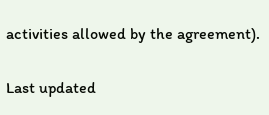activities allowed by the agreement).

Last updated